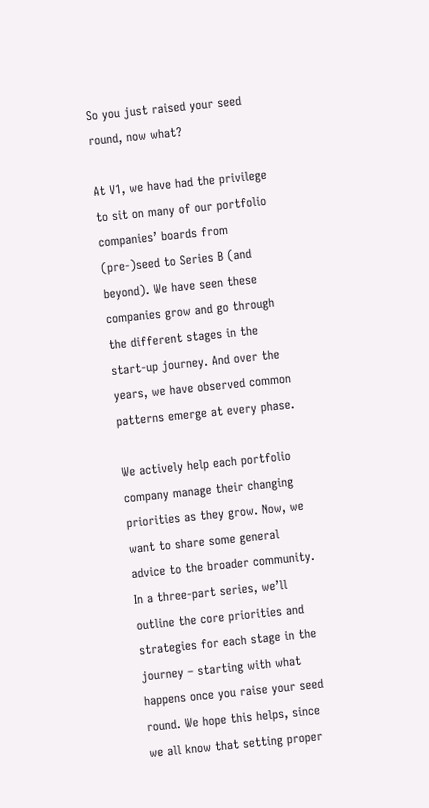So you just raised your seed round, now what?

At V1, we have had the privilege to sit on many of our portfolio companies’ boards from (pre-)seed to Series B (and beyond). We have seen these companies grow and go through the different stages in the start-up journey. And over the years, we have observed common patterns emerge at every phase.

We actively help each portfolio company manage their changing priorities as they grow. Now, we want to share some general advice to the broader community. In a three-part series, we’ll outline the core priorities and strategies for each stage in the journey – starting with what happens once you raise your seed round. We hope this helps, since we all know that setting proper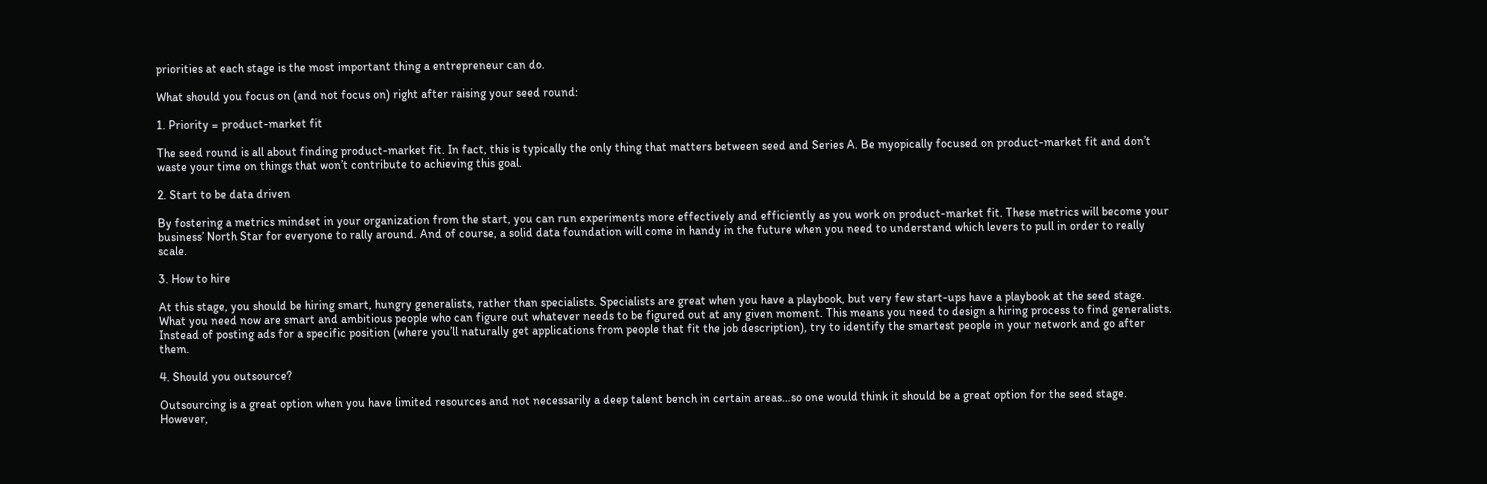priorities at each stage is the most important thing a entrepreneur can do.

What should you focus on (and not focus on) right after raising your seed round:

1. Priority = product-market fit

The seed round is all about finding product-market fit. In fact, this is typically the only thing that matters between seed and Series A. Be myopically focused on product-market fit and don’t waste your time on things that won’t contribute to achieving this goal.

2. Start to be data driven

By fostering a metrics mindset in your organization from the start, you can run experiments more effectively and efficiently as you work on product-market fit. These metrics will become your business’ North Star for everyone to rally around. And of course, a solid data foundation will come in handy in the future when you need to understand which levers to pull in order to really scale.

3. How to hire

At this stage, you should be hiring smart, hungry generalists, rather than specialists. Specialists are great when you have a playbook, but very few start-ups have a playbook at the seed stage. What you need now are smart and ambitious people who can figure out whatever needs to be figured out at any given moment. This means you need to design a hiring process to find generalists. Instead of posting ads for a specific position (where you’ll naturally get applications from people that fit the job description), try to identify the smartest people in your network and go after them.

4. Should you outsource?

Outsourcing is a great option when you have limited resources and not necessarily a deep talent bench in certain areas…so one would think it should be a great option for the seed stage. However,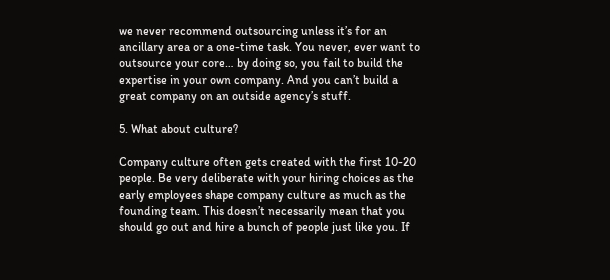we never recommend outsourcing unless it’s for an ancillary area or a one-time task. You never, ever want to outsource your core… by doing so, you fail to build the expertise in your own company. And you can’t build a great company on an outside agency’s stuff.

5. What about culture?

Company culture often gets created with the first 10-20 people. Be very deliberate with your hiring choices as the early employees shape company culture as much as the founding team. This doesn’t necessarily mean that you should go out and hire a bunch of people just like you. If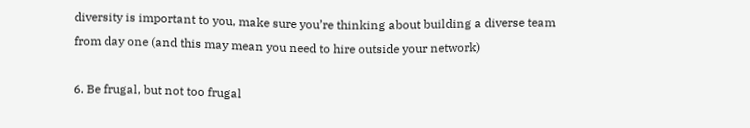diversity is important to you, make sure you’re thinking about building a diverse team from day one (and this may mean you need to hire outside your network)

6. Be frugal, but not too frugal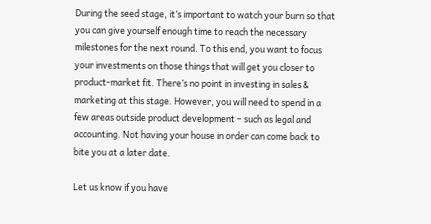During the seed stage, it’s important to watch your burn so that you can give yourself enough time to reach the necessary milestones for the next round. To this end, you want to focus your investments on those things that will get you closer to product-market fit. There’s no point in investing in sales & marketing at this stage. However, you will need to spend in a few areas outside product development – such as legal and accounting. Not having your house in order can come back to bite you at a later date.

Let us know if you have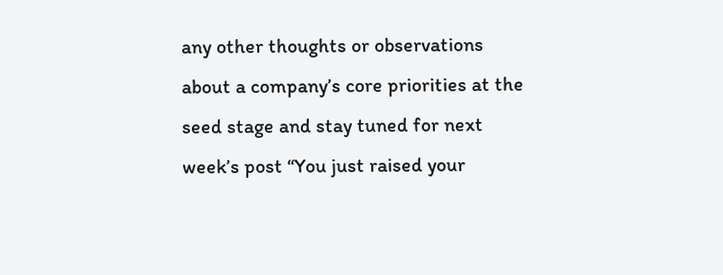any other thoughts or observations about a company’s core priorities at the seed stage and stay tuned for next week’s post “You just raised your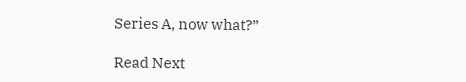Series A, now what?”

Read Next